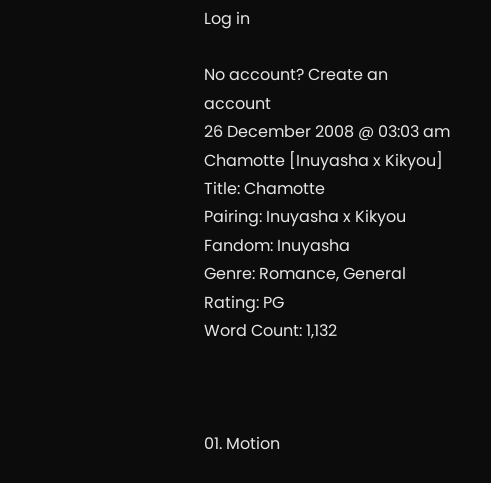Log in

No account? Create an account
26 December 2008 @ 03:03 am
Chamotte [Inuyasha x Kikyou]
Title: Chamotte
Pairing: Inuyasha x Kikyou
Fandom: Inuyasha
Genre: Romance, General
Rating: PG
Word Count: 1,132



01. Motion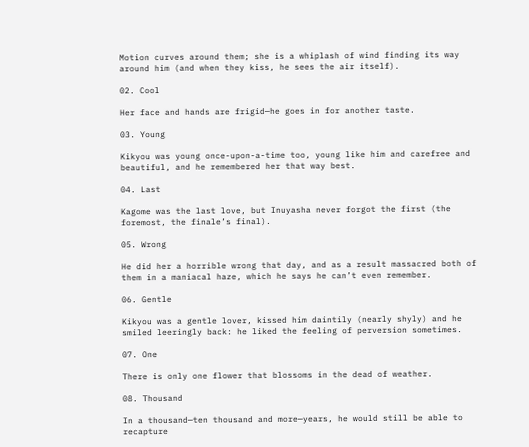Motion curves around them; she is a whiplash of wind finding its way around him (and when they kiss, he sees the air itself).

02. Cool

Her face and hands are frigid—he goes in for another taste.

03. Young

Kikyou was young once-upon-a-time too, young like him and carefree and beautiful, and he remembered her that way best.

04. Last

Kagome was the last love, but Inuyasha never forgot the first (the foremost, the finale’s final).

05. Wrong

He did her a horrible wrong that day, and as a result massacred both of them in a maniacal haze, which he says he can’t even remember.

06. Gentle

Kikyou was a gentle lover, kissed him daintily (nearly shyly) and he smiled leeringly back: he liked the feeling of perversion sometimes.

07. One

There is only one flower that blossoms in the dead of weather.

08. Thousand

In a thousand—ten thousand and more—years, he would still be able to recapture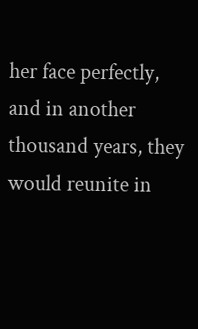her face perfectly, and in another thousand years, they would reunite in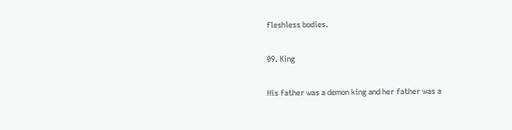fleshless bodies.

09. King

His father was a demon king and her father was a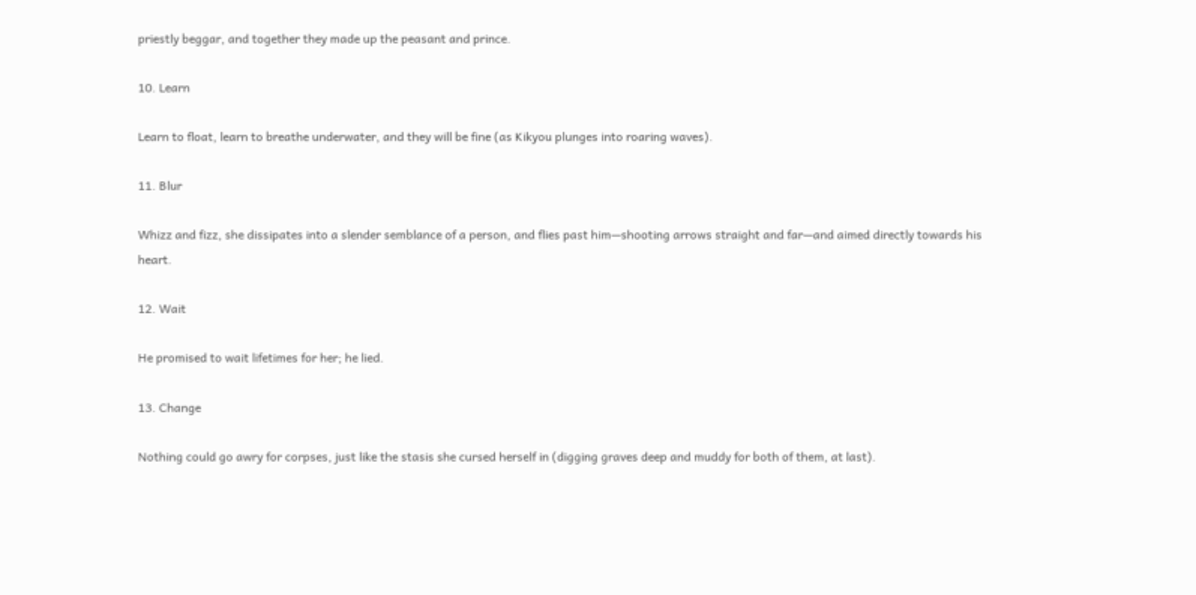priestly beggar, and together they made up the peasant and prince.

10. Learn

Learn to float, learn to breathe underwater, and they will be fine (as Kikyou plunges into roaring waves).

11. Blur

Whizz and fizz, she dissipates into a slender semblance of a person, and flies past him—shooting arrows straight and far—and aimed directly towards his heart.

12. Wait

He promised to wait lifetimes for her; he lied.

13. Change

Nothing could go awry for corpses, just like the stasis she cursed herself in (digging graves deep and muddy for both of them, at last).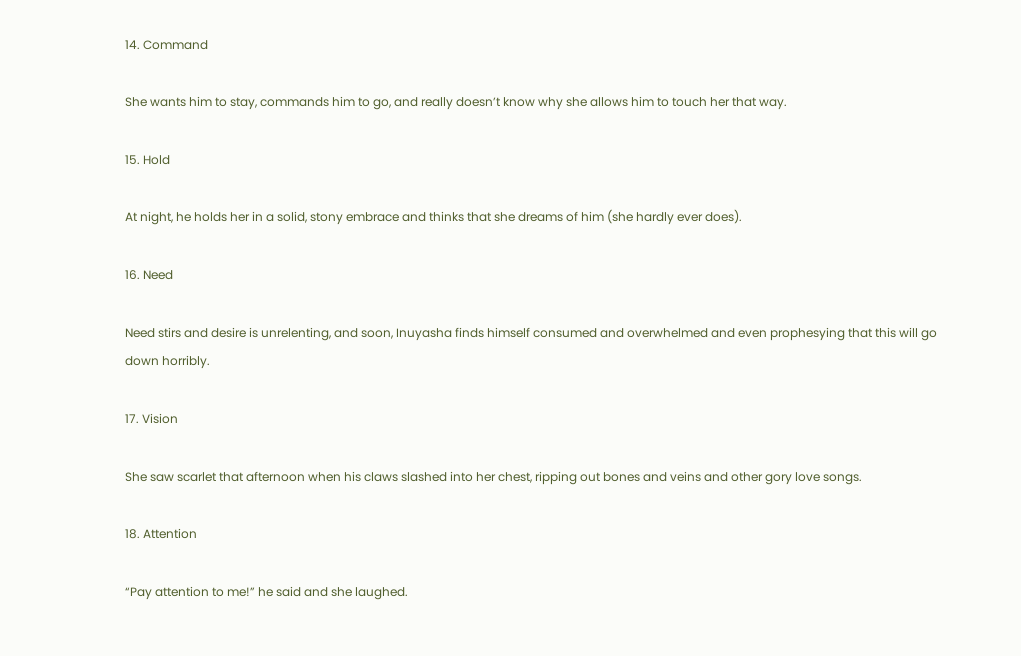14. Command

She wants him to stay, commands him to go, and really doesn’t know why she allows him to touch her that way.

15. Hold

At night, he holds her in a solid, stony embrace and thinks that she dreams of him (she hardly ever does).

16. Need

Need stirs and desire is unrelenting, and soon, Inuyasha finds himself consumed and overwhelmed and even prophesying that this will go down horribly.

17. Vision

She saw scarlet that afternoon when his claws slashed into her chest, ripping out bones and veins and other gory love songs.

18. Attention

“Pay attention to me!” he said and she laughed.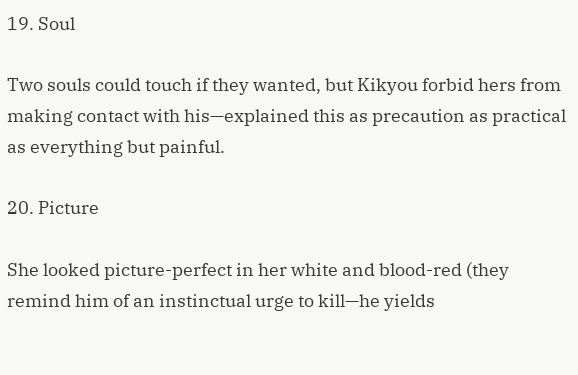19. Soul

Two souls could touch if they wanted, but Kikyou forbid hers from making contact with his—explained this as precaution as practical as everything but painful.

20. Picture

She looked picture-perfect in her white and blood-red (they remind him of an instinctual urge to kill—he yields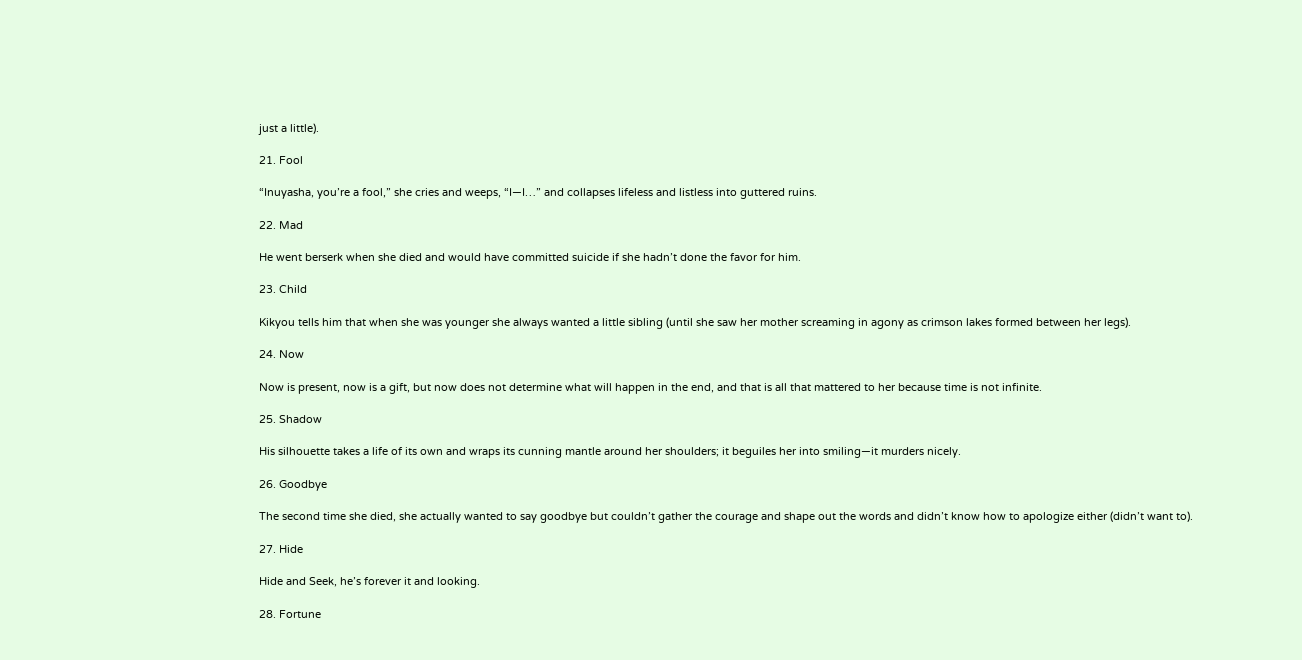just a little).

21. Fool

“Inuyasha, you’re a fool,” she cries and weeps, “I—I…” and collapses lifeless and listless into guttered ruins.

22. Mad

He went berserk when she died and would have committed suicide if she hadn’t done the favor for him.

23. Child

Kikyou tells him that when she was younger she always wanted a little sibling (until she saw her mother screaming in agony as crimson lakes formed between her legs).

24. Now

Now is present, now is a gift, but now does not determine what will happen in the end, and that is all that mattered to her because time is not infinite.

25. Shadow

His silhouette takes a life of its own and wraps its cunning mantle around her shoulders; it beguiles her into smiling—it murders nicely.

26. Goodbye

The second time she died, she actually wanted to say goodbye but couldn’t gather the courage and shape out the words and didn’t know how to apologize either (didn’t want to).

27. Hide

Hide and Seek, he’s forever it and looking.

28. Fortune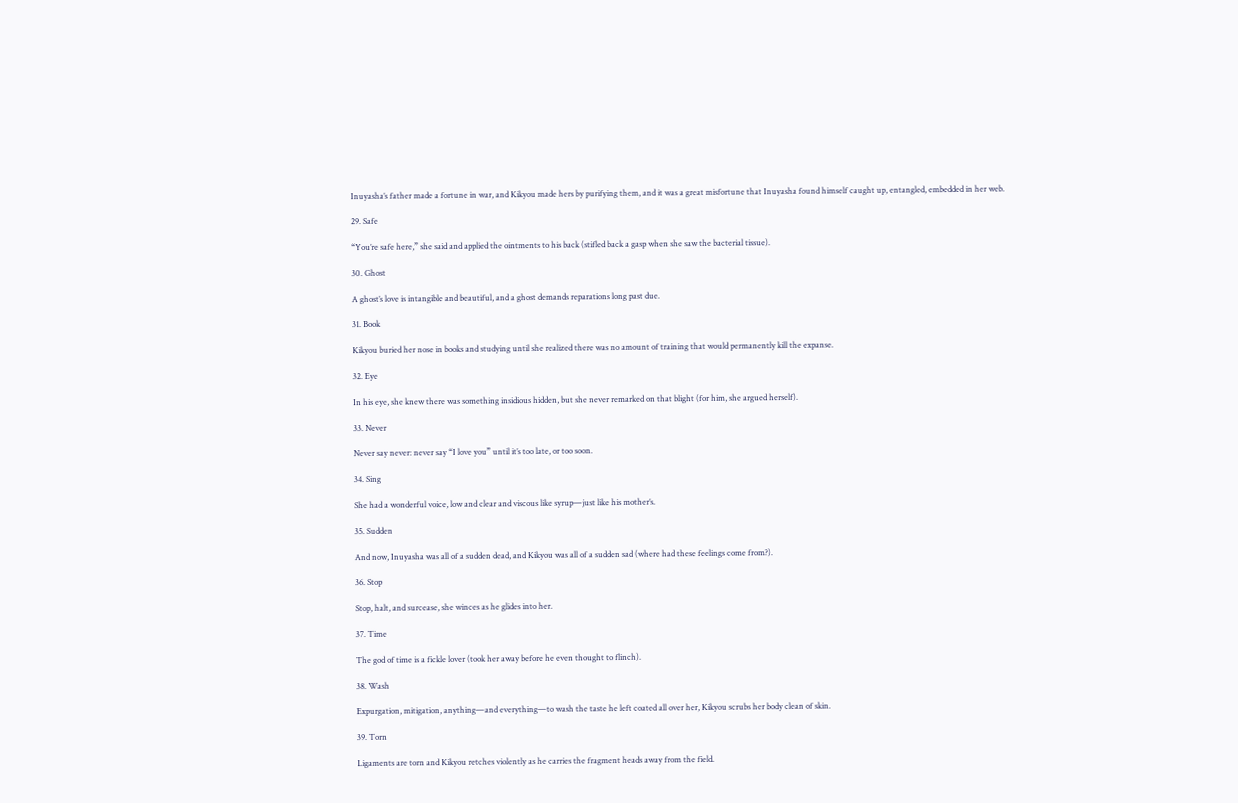Inuyasha’s father made a fortune in war, and Kikyou made hers by purifying them, and it was a great misfortune that Inuyasha found himself caught up, entangled, embedded in her web.

29. Safe

“You’re safe here,” she said and applied the ointments to his back (stifled back a gasp when she saw the bacterial tissue).

30. Ghost

A ghost’s love is intangible and beautiful, and a ghost demands reparations long past due.

31. Book

Kikyou buried her nose in books and studying until she realized there was no amount of training that would permanently kill the expanse.

32. Eye

In his eye, she knew there was something insidious hidden, but she never remarked on that blight (for him, she argued herself).

33. Never

Never say never: never say “I love you” until it’s too late, or too soon.

34. Sing

She had a wonderful voice, low and clear and viscous like syrup—just like his mother’s.

35. Sudden

And now, Inuyasha was all of a sudden dead, and Kikyou was all of a sudden sad (where had these feelings come from?).

36. Stop

Stop, halt, and surcease, she winces as he glides into her.

37. Time

The god of time is a fickle lover (took her away before he even thought to flinch).

38. Wash

Expurgation, mitigation, anything—and everything—to wash the taste he left coated all over her, Kikyou scrubs her body clean of skin.

39. Torn

Ligaments are torn and Kikyou retches violently as he carries the fragment heads away from the field.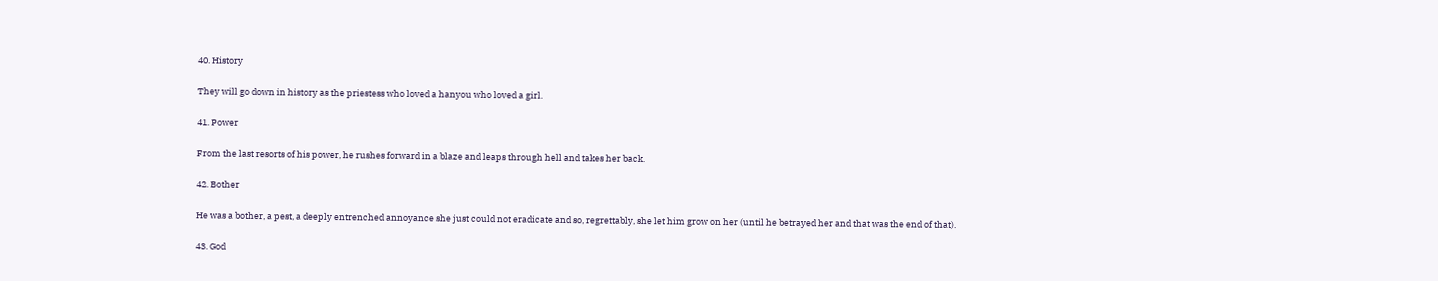40. History

They will go down in history as the priestess who loved a hanyou who loved a girl.

41. Power

From the last resorts of his power, he rushes forward in a blaze and leaps through hell and takes her back.

42. Bother

He was a bother, a pest, a deeply entrenched annoyance she just could not eradicate and so, regrettably, she let him grow on her (until he betrayed her and that was the end of that).

43. God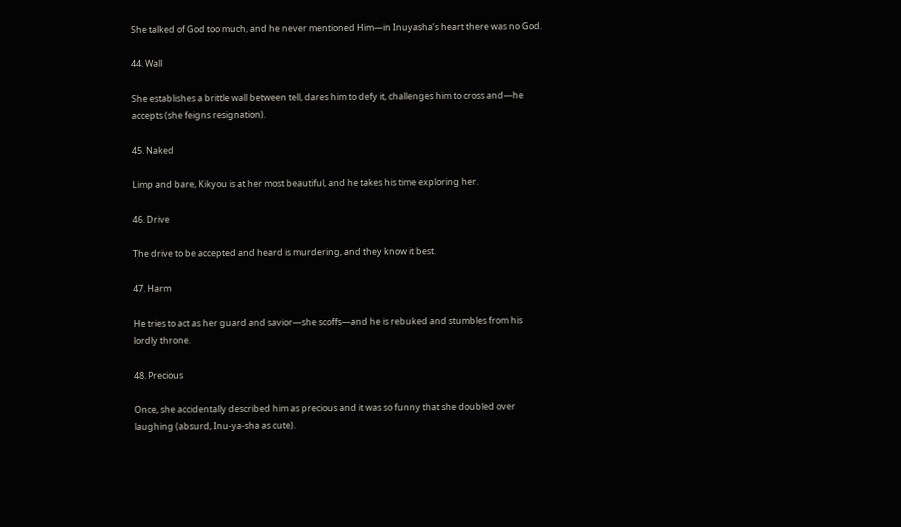She talked of God too much, and he never mentioned Him—in Inuyasha’s heart there was no God.

44. Wall

She establishes a brittle wall between tell, dares him to defy it, challenges him to cross and—he accepts (she feigns resignation).

45. Naked

Limp and bare, Kikyou is at her most beautiful, and he takes his time exploring her.

46. Drive

The drive to be accepted and heard is murdering, and they know it best.

47. Harm

He tries to act as her guard and savior—she scoffs—and he is rebuked and stumbles from his lordly throne.

48. Precious

Once, she accidentally described him as precious and it was so funny that she doubled over laughing (absurd, Inu-ya-sha as cute).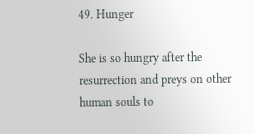49. Hunger

She is so hungry after the resurrection and preys on other human souls to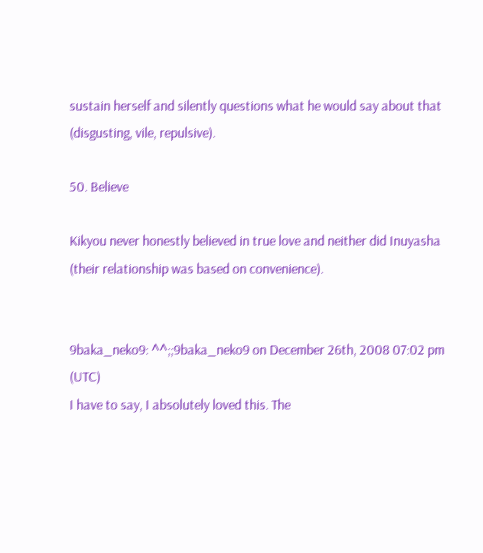sustain herself and silently questions what he would say about that (disgusting, vile, repulsive).

50. Believe

Kikyou never honestly believed in true love and neither did Inuyasha (their relationship was based on convenience).


9baka_neko9: ^^;;9baka_neko9 on December 26th, 2008 07:02 pm (UTC)
I have to say, I absolutely loved this. The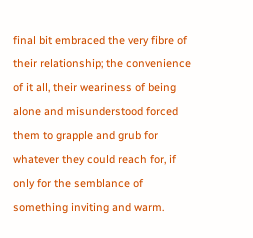final bit embraced the very fibre of their relationship; the convenience of it all, their weariness of being alone and misunderstood forced them to grapple and grub for whatever they could reach for, if only for the semblance of something inviting and warm.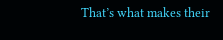That’s what makes their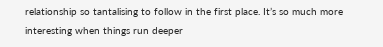relationship so tantalising to follow in the first place. It’s so much more interesting when things run deeper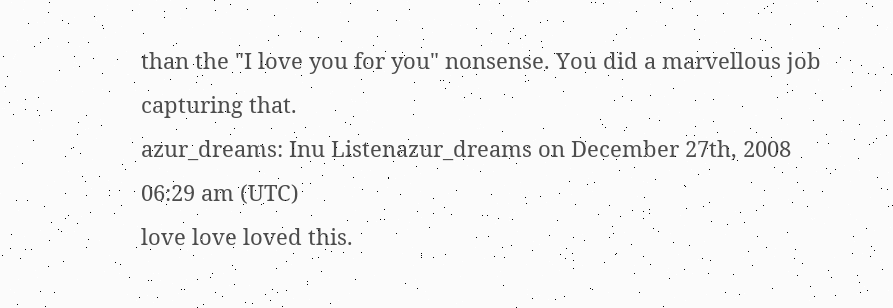than the "I love you for you" nonsense. You did a marvellous job capturing that.
azur_dreams: Inu Listenazur_dreams on December 27th, 2008 06:29 am (UTC)
love love loved this.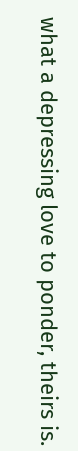what a depressing love to ponder, theirs is.